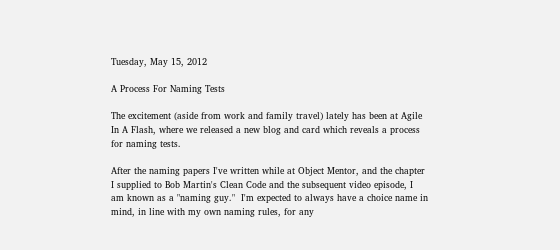Tuesday, May 15, 2012

A Process For Naming Tests

The excitement (aside from work and family travel) lately has been at Agile In A Flash, where we released a new blog and card which reveals a process for naming tests.

After the naming papers I've written while at Object Mentor, and the chapter I supplied to Bob Martin's Clean Code and the subsequent video episode, I am known as a "naming guy."  I'm expected to always have a choice name in mind, in line with my own naming rules, for any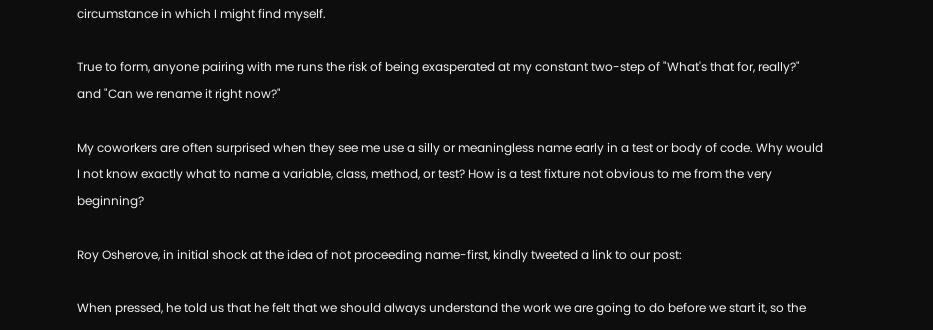circumstance in which I might find myself.

True to form, anyone pairing with me runs the risk of being exasperated at my constant two-step of "What's that for, really?" and "Can we rename it right now?"

My coworkers are often surprised when they see me use a silly or meaningless name early in a test or body of code. Why would I not know exactly what to name a variable, class, method, or test? How is a test fixture not obvious to me from the very beginning?

Roy Osherove, in initial shock at the idea of not proceeding name-first, kindly tweeted a link to our post:

When pressed, he told us that he felt that we should always understand the work we are going to do before we start it, so the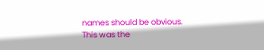names should be obvious. This was the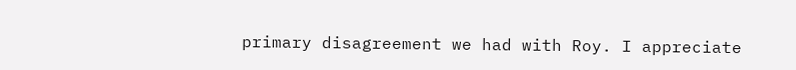primary disagreement we had with Roy. I appreciate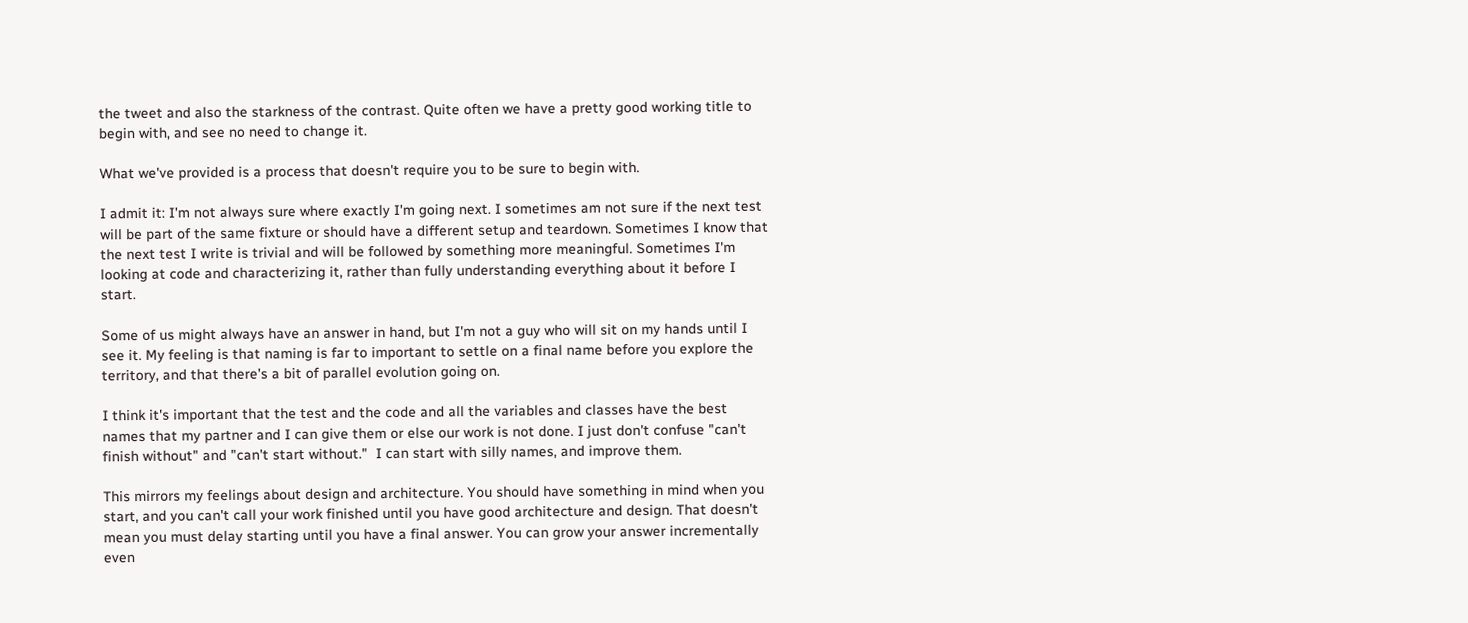the tweet and also the starkness of the contrast. Quite often we have a pretty good working title to begin with, and see no need to change it.

What we've provided is a process that doesn't require you to be sure to begin with.

I admit it: I'm not always sure where exactly I'm going next. I sometimes am not sure if the next test will be part of the same fixture or should have a different setup and teardown. Sometimes I know that the next test I write is trivial and will be followed by something more meaningful. Sometimes I'm looking at code and characterizing it, rather than fully understanding everything about it before I start.

Some of us might always have an answer in hand, but I'm not a guy who will sit on my hands until I see it. My feeling is that naming is far to important to settle on a final name before you explore the territory, and that there's a bit of parallel evolution going on.

I think it's important that the test and the code and all the variables and classes have the best names that my partner and I can give them or else our work is not done. I just don't confuse "can't finish without" and "can't start without."  I can start with silly names, and improve them.

This mirrors my feelings about design and architecture. You should have something in mind when you start, and you can't call your work finished until you have good architecture and design. That doesn't mean you must delay starting until you have a final answer. You can grow your answer incrementally even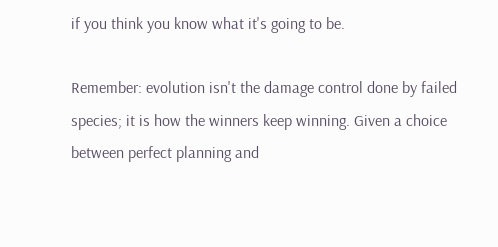if you think you know what it's going to be.

Remember: evolution isn't the damage control done by failed species; it is how the winners keep winning. Given a choice between perfect planning and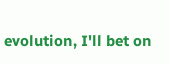evolution, I'll bet on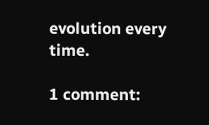evolution every time.

1 comment: